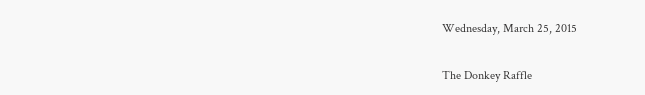Wednesday, March 25, 2015

The Donkey Raffle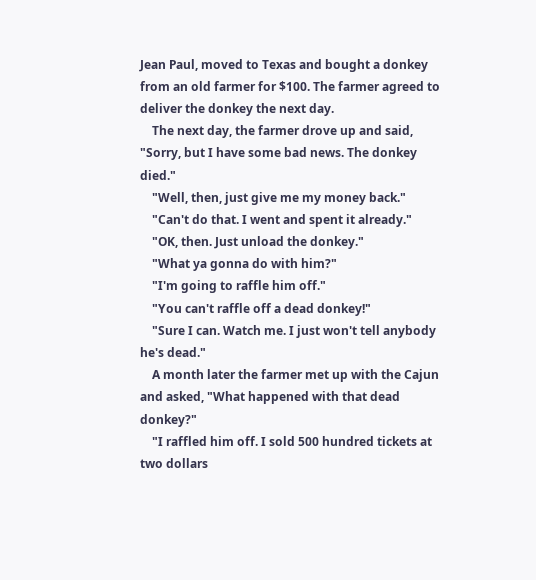Jean Paul, moved to Texas and bought a donkey from an old farmer for $100. The farmer agreed to deliver the donkey the next day.
    The next day, the farmer drove up and said, "Sorry, but I have some bad news. The donkey died."
    "Well, then, just give me my money back."
    "Can't do that. I went and spent it already."
    "OK, then. Just unload the donkey."
    "What ya gonna do with him?"
    "I'm going to raffle him off."
    "You can't raffle off a dead donkey!"
    "Sure I can. Watch me. I just won't tell anybody he's dead."
    A month later the farmer met up with the Cajun and asked, "What happened with that dead donkey?"
    "I raffled him off. I sold 500 hundred tickets at two dollars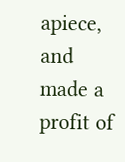apiece, and made a profit of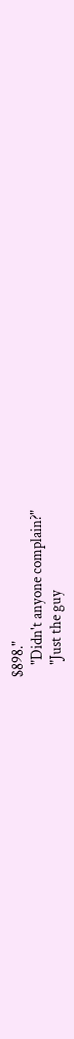$898."
    "Didn't anyone complain?"
    "Just the guy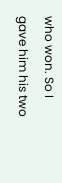who won. So I gave him his two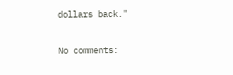dollars back."

No comments: